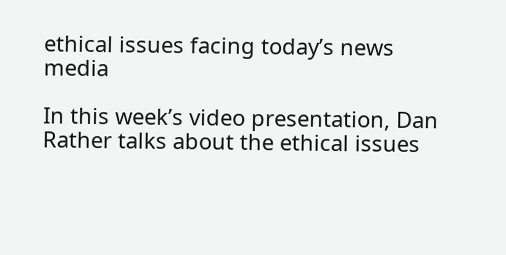ethical issues facing today’s news media

In this week’s video presentation, Dan Rather talks about the ethical issues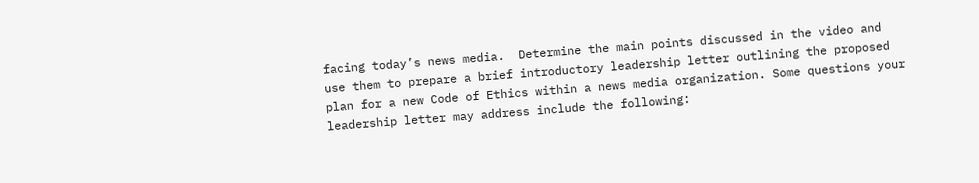facing today’s news media.  Determine the main points discussed in the video and use them to prepare a brief introductory leadership letter outlining the proposed plan for a new Code of Ethics within a news media organization. Some questions your leadership letter may address include the following: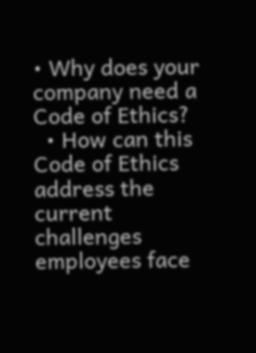• Why does your company need a Code of Ethics?
  • How can this Code of Ethics address the current challenges employees face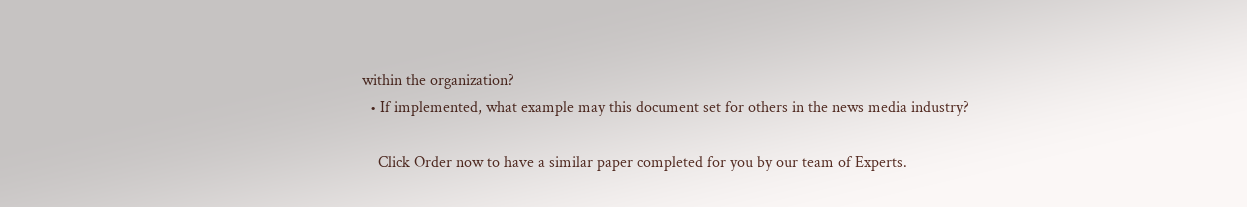within the organization?
  • If implemented, what example may this document set for others in the news media industry?

    Click Order now to have a similar paper completed for you by our team of Experts.